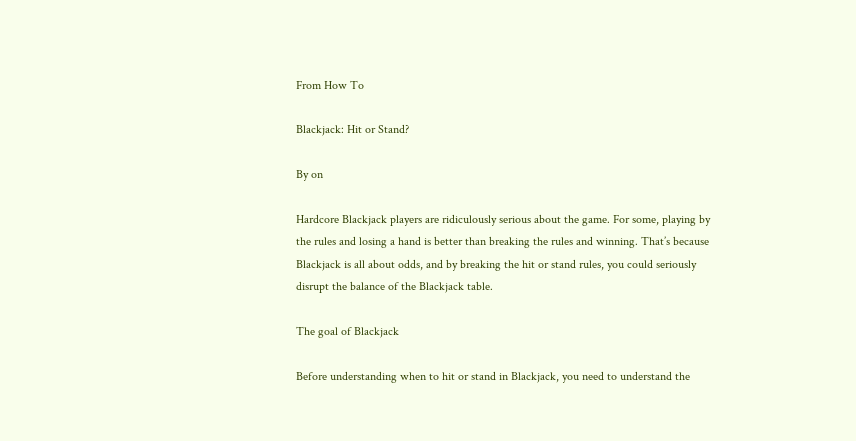From How To

Blackjack: Hit or Stand?

By on

Hardcore Blackjack players are ridiculously serious about the game. For some, playing by the rules and losing a hand is better than breaking the rules and winning. That’s because Blackjack is all about odds, and by breaking the hit or stand rules, you could seriously disrupt the balance of the Blackjack table.

The goal of Blackjack

Before understanding when to hit or stand in Blackjack, you need to understand the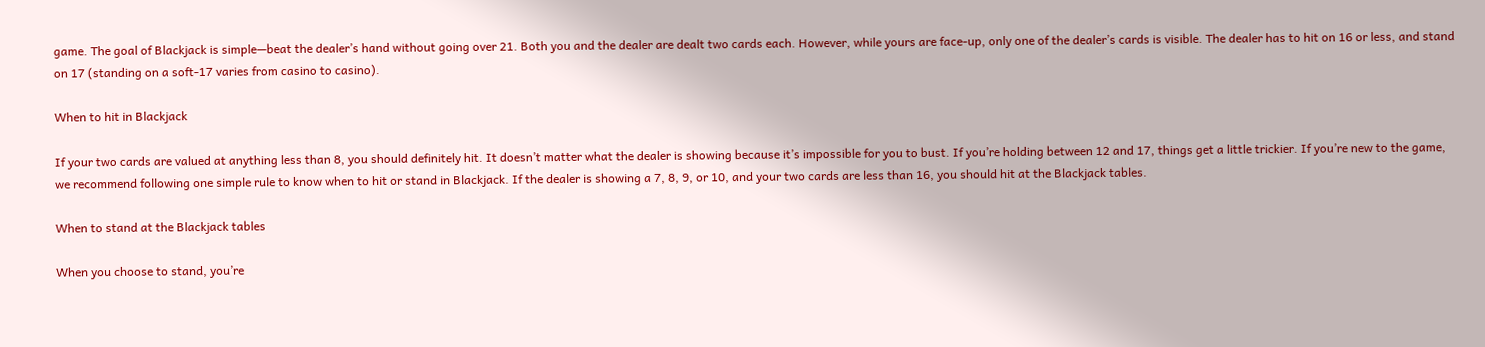game. The goal of Blackjack is simple—beat the dealer’s hand without going over 21. Both you and the dealer are dealt two cards each. However, while yours are face-up, only one of the dealer’s cards is visible. The dealer has to hit on 16 or less, and stand on 17 (standing on a soft-17 varies from casino to casino).

When to hit in Blackjack

If your two cards are valued at anything less than 8, you should definitely hit. It doesn’t matter what the dealer is showing because it’s impossible for you to bust. If you’re holding between 12 and 17, things get a little trickier. If you’re new to the game, we recommend following one simple rule to know when to hit or stand in Blackjack. If the dealer is showing a 7, 8, 9, or 10, and your two cards are less than 16, you should hit at the Blackjack tables.

When to stand at the Blackjack tables

When you choose to stand, you’re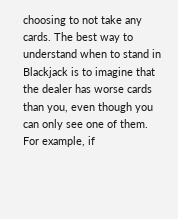choosing to not take any cards. The best way to understand when to stand in Blackjack is to imagine that the dealer has worse cards than you, even though you can only see one of them. For example, if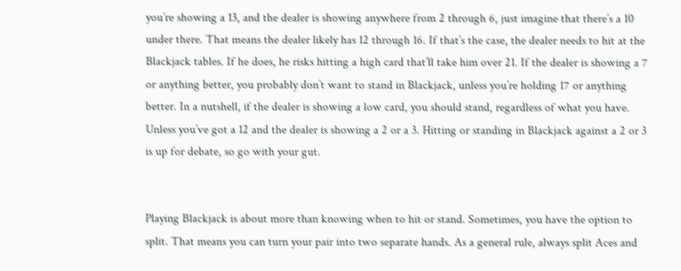you’re showing a 13, and the dealer is showing anywhere from 2 through 6, just imagine that there’s a 10 under there. That means the dealer likely has 12 through 16. If that’s the case, the dealer needs to hit at the Blackjack tables. If he does, he risks hitting a high card that’ll take him over 21. If the dealer is showing a 7 or anything better, you probably don’t want to stand in Blackjack, unless you’re holding 17 or anything better. In a nutshell, if the dealer is showing a low card, you should stand, regardless of what you have. Unless you’ve got a 12 and the dealer is showing a 2 or a 3. Hitting or standing in Blackjack against a 2 or 3 is up for debate, so go with your gut.


Playing Blackjack is about more than knowing when to hit or stand. Sometimes, you have the option to split. That means you can turn your pair into two separate hands. As a general rule, always split Aces and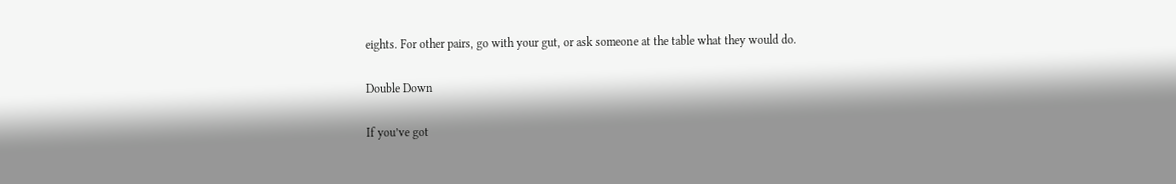eights. For other pairs, go with your gut, or ask someone at the table what they would do.

Double Down

If you’ve got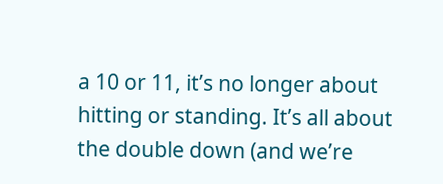a 10 or 11, it’s no longer about hitting or standing. It’s all about the double down (and we’re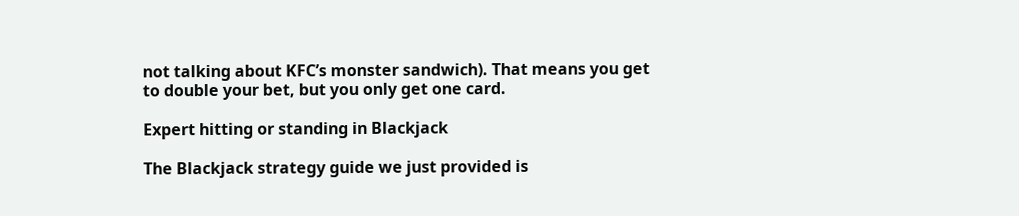not talking about KFC’s monster sandwich). That means you get to double your bet, but you only get one card.

Expert hitting or standing in Blackjack

The Blackjack strategy guide we just provided is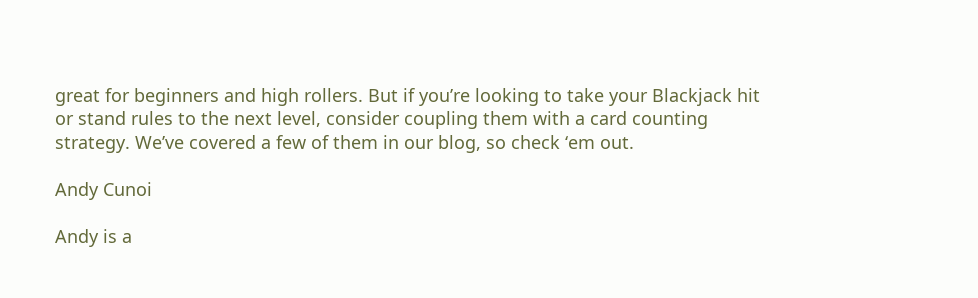great for beginners and high rollers. But if you’re looking to take your Blackjack hit or stand rules to the next level, consider coupling them with a card counting strategy. We’ve covered a few of them in our blog, so check ‘em out.

Andy Cunoi

Andy is a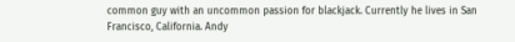common guy with an uncommon passion for blackjack. Currently he lives in San Francisco, California. Andy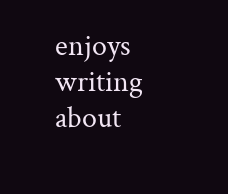enjoys writing about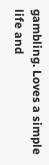gambling. Loves a simple life and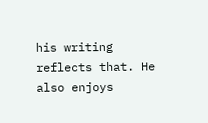his writing reflects that. He also enjoys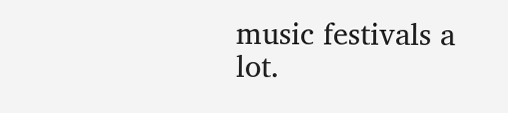music festivals a lot.